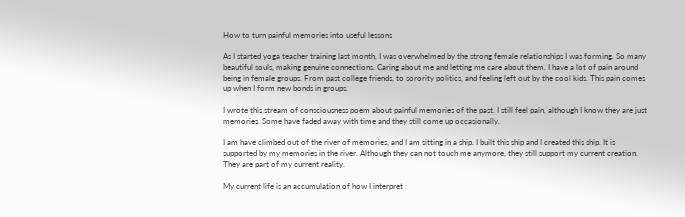How to turn painful memories into useful lessons

As I started yoga teacher training last month, I was overwhelmed by the strong female relationships I was forming. So many beautiful souls, making genuine connections. Caring about me and letting me care about them. I have a lot of pain around being in female groups. From past college friends, to sorority politics, and feeling left out by the cool kids. This pain comes up when I form new bonds in groups.

I wrote this stream of consciousness poem about painful memories of the past. I still feel pain, although I know they are just memories. Some have faded away with time and they still come up occasionally.

I am have climbed out of the river of memories, and I am sitting in a ship. I built this ship and I created this ship. It is supported by my memories in the river. Although they can not touch me anymore, they still support my current creation. They are part of my current reality.

My current life is an accumulation of how I interpret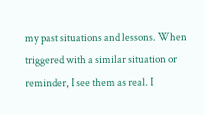my past situations and lessons. When triggered with a similar situation or reminder, I see them as real. I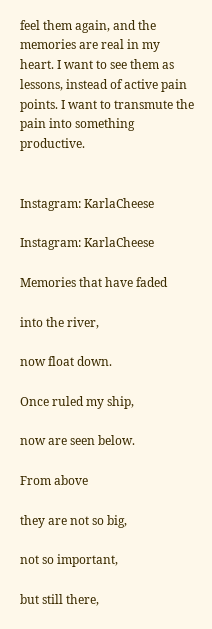feel them again, and the memories are real in my heart. I want to see them as lessons, instead of active pain points. I want to transmute the pain into something productive.


Instagram: KarlaCheese

Instagram: KarlaCheese

Memories that have faded

into the river,

now float down.

Once ruled my ship,

now are seen below.

From above

they are not so big,

not so important,

but still there,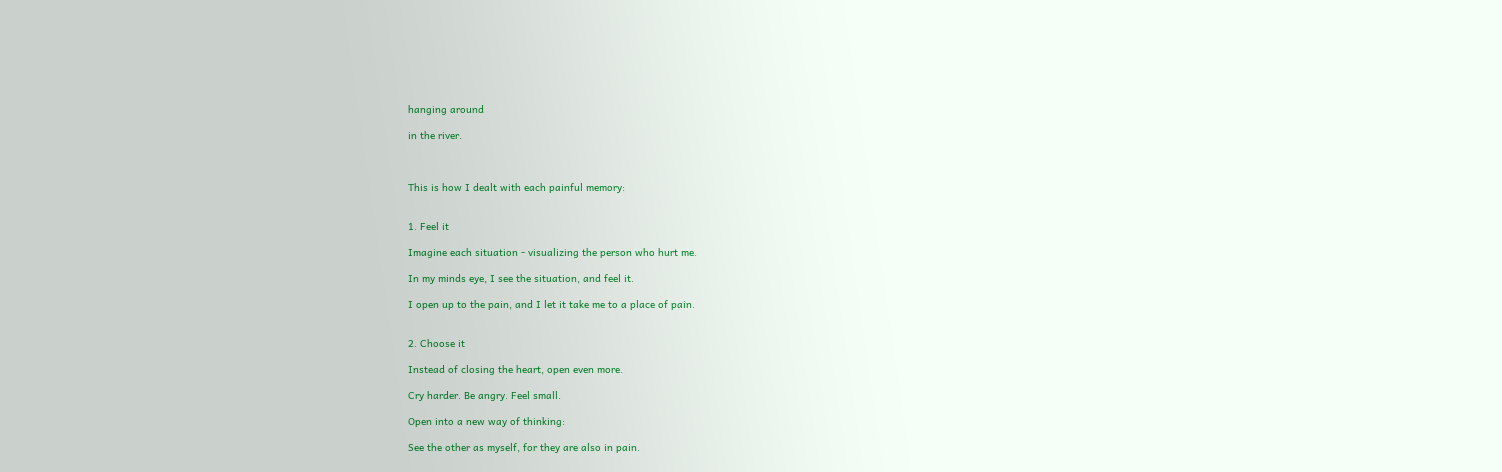hanging around

in the river.



This is how I dealt with each painful memory:


1. Feel it

Imagine each situation - visualizing the person who hurt me.

In my minds eye, I see the situation, and feel it.

I open up to the pain, and I let it take me to a place of pain.


2. Choose it

Instead of closing the heart, open even more.

Cry harder. Be angry. Feel small.

Open into a new way of thinking:

See the other as myself, for they are also in pain.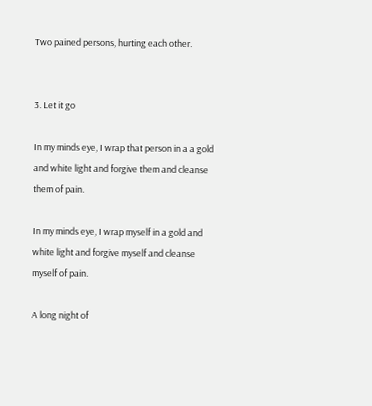Two pained persons, hurting each other.


3. Let it go

In my minds eye, I wrap that person in a a gold and white light and forgive them and cleanse them of pain.

In my minds eye, I wrap myself in a gold and white light and forgive myself and cleanse myself of pain.

A long night of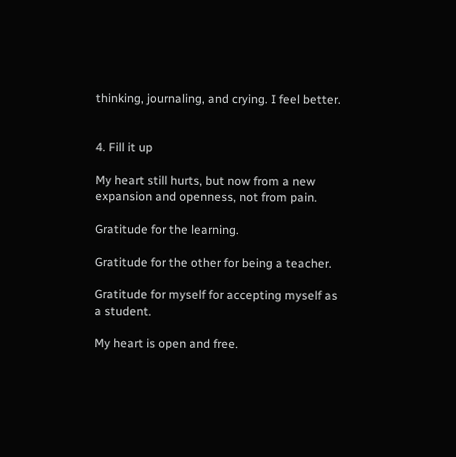thinking, journaling, and crying. I feel better.


4. Fill it up

My heart still hurts, but now from a new expansion and openness, not from pain.

Gratitude for the learning.

Gratitude for the other for being a teacher.

Gratitude for myself for accepting myself as a student.

My heart is open and free.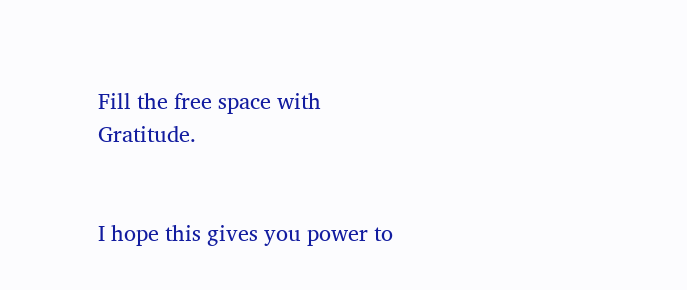Fill the free space with Gratitude.


I hope this gives you power to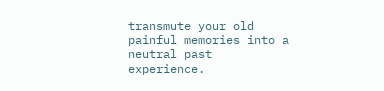transmute your old painful memories into a neutral past experience.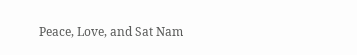Peace, Love, and Sat Nam